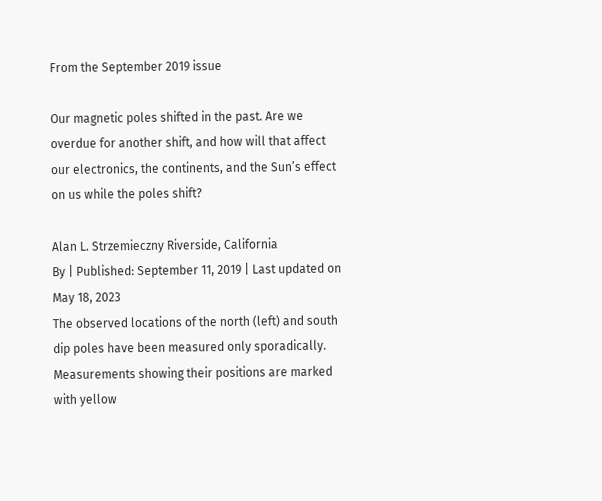From the September 2019 issue

Our magnetic poles shifted in the past. Are we overdue for another shift, and how will that affect our electronics, the continents, and the Sun’s effect on us while the poles shift?

Alan L. Strzemieczny Riverside, California
By | Published: September 11, 2019 | Last updated on May 18, 2023
The observed locations of the north (left) and south dip poles have been measured only sporadically. Measurements showing their positions are marked with yellow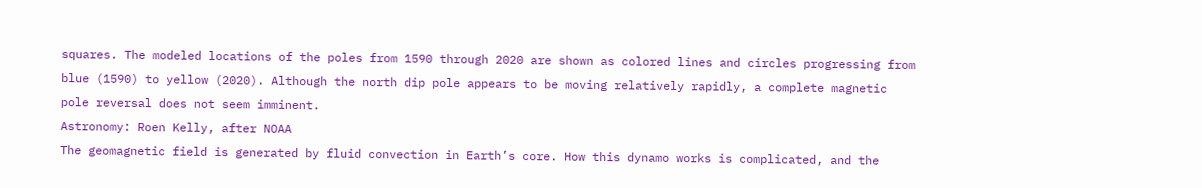squares. The modeled locations of the poles from 1590 through 2020 are shown as colored lines and circles progressing from blue (1590) to yellow (2020). Although the north dip pole appears to be moving relatively rapidly, a complete magnetic pole reversal does not seem imminent.
Astronomy: Roen Kelly, after NOAA
The geomagnetic field is generated by fluid convection in Earth’s core. How this dynamo works is complicated, and the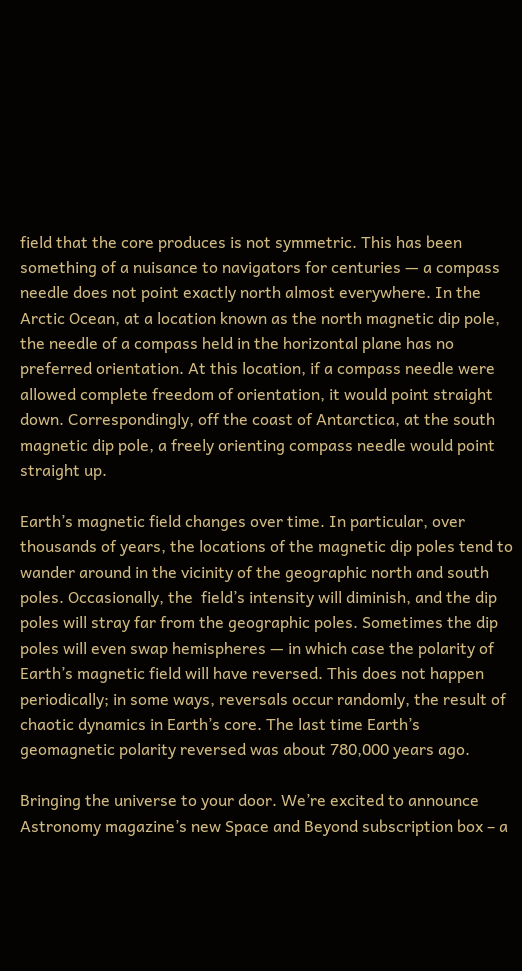field that the core produces is not symmetric. This has been something of a nuisance to navigators for centuries — a compass needle does not point exactly north almost everywhere. In the Arctic Ocean, at a location known as the north magnetic dip pole, the needle of a compass held in the horizontal plane has no preferred orientation. At this location, if a compass needle were allowed complete freedom of orientation, it would point straight down. Correspondingly, off the coast of Antarctica, at the south magnetic dip pole, a freely orienting compass needle would point straight up.

Earth’s magnetic field changes over time. In particular, over thousands of years, the locations of the magnetic dip poles tend to wander around in the vicinity of the geographic north and south poles. Occasionally, the  field’s intensity will diminish, and the dip poles will stray far from the geographic poles. Sometimes the dip poles will even swap hemispheres — in which case the polarity of Earth’s magnetic field will have reversed. This does not happen periodically; in some ways, reversals occur randomly, the result of chaotic dynamics in Earth’s core. The last time Earth’s geomagnetic polarity reversed was about 780,000 years ago.

Bringing the universe to your door. We’re excited to announce Astronomy magazine’s new Space and Beyond subscription box – a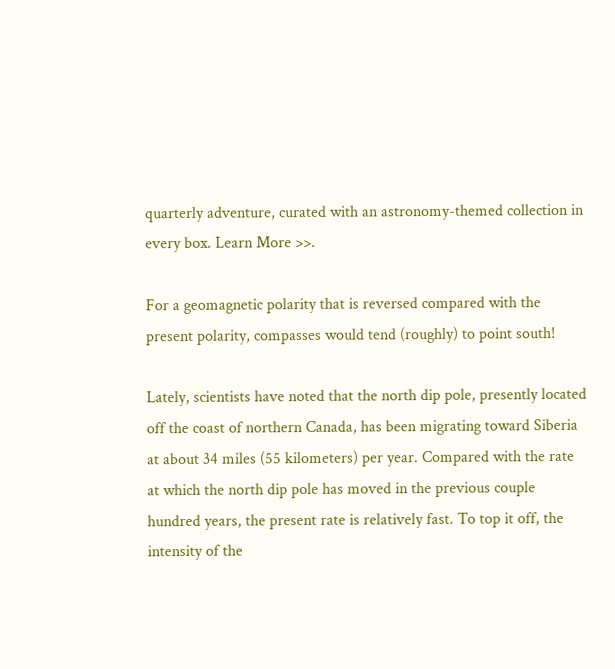quarterly adventure, curated with an astronomy-themed collection in every box. Learn More >>.

For a geomagnetic polarity that is reversed compared with the present polarity, compasses would tend (roughly) to point south!

Lately, scientists have noted that the north dip pole, presently located off the coast of northern Canada, has been migrating toward Siberia at about 34 miles (55 kilometers) per year. Compared with the rate at which the north dip pole has moved in the previous couple hundred years, the present rate is relatively fast. To top it off, the intensity of the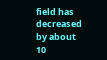field has decreased by about 10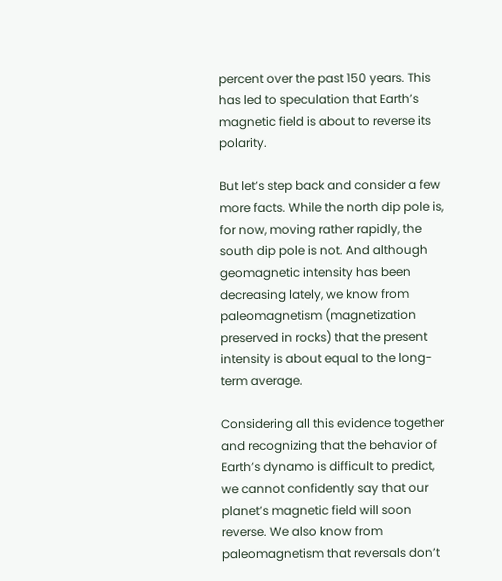percent over the past 150 years. This has led to speculation that Earth’s magnetic field is about to reverse its polarity.

But let’s step back and consider a few more facts. While the north dip pole is, for now, moving rather rapidly, the south dip pole is not. And although geomagnetic intensity has been decreasing lately, we know from paleomagnetism (magnetization preserved in rocks) that the present intensity is about equal to the long-term average.

Considering all this evidence together and recognizing that the behavior of Earth’s dynamo is difficult to predict, we cannot confidently say that our planet’s magnetic field will soon reverse. We also know from paleomagnetism that reversals don’t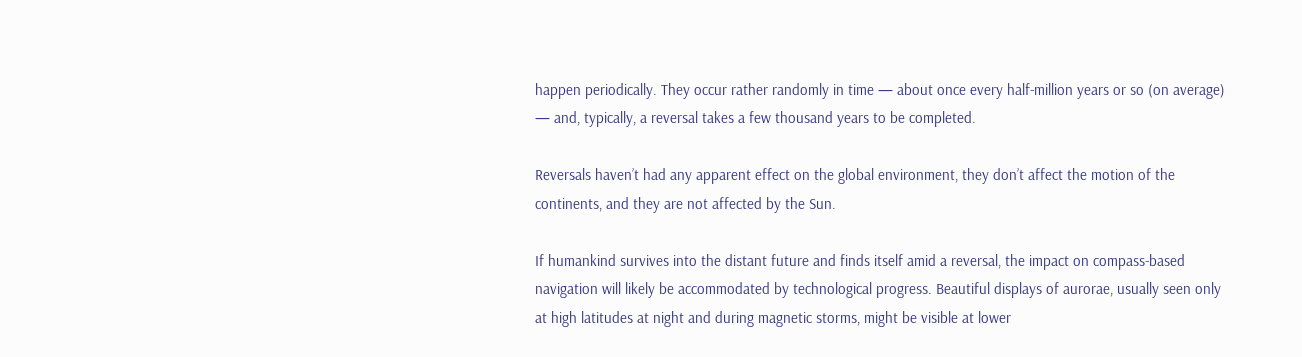happen periodically. They occur rather randomly in time — about once every half-million years or so (on average) — and, typically, a reversal takes a few thousand years to be completed.

Reversals haven’t had any apparent effect on the global environment, they don’t affect the motion of the continents, and they are not affected by the Sun.

If humankind survives into the distant future and finds itself amid a reversal, the impact on compass-based navigation will likely be accommodated by technological progress. Beautiful displays of aurorae, usually seen only at high latitudes at night and during magnetic storms, might be visible at lower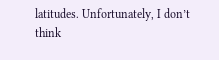latitudes. Unfortunately, I don’t think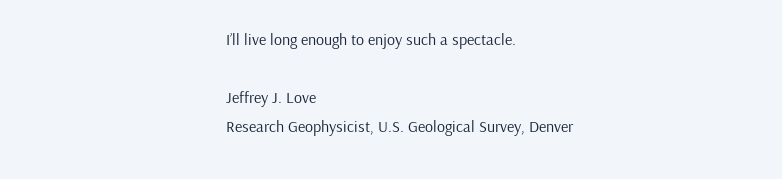I’ll live long enough to enjoy such a spectacle.

Jeffrey J. Love
Research Geophysicist, U.S. Geological Survey, Denver